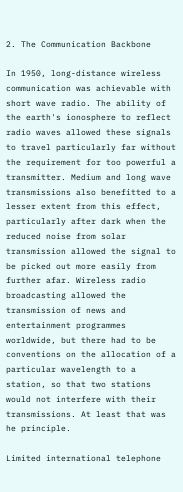2. The Communication Backbone

In 1950, long-distance wireless communication was achievable with short wave radio. The ability of the earth's ionosphere to reflect radio waves allowed these signals to travel particularly far without the requirement for too powerful a transmitter. Medium and long wave transmissions also benefitted to a lesser extent from this effect, particularly after dark when the reduced noise from solar transmission allowed the signal to be picked out more easily from further afar. Wireless radio broadcasting allowed the transmission of news and entertainment programmes worldwide, but there had to be conventions on the allocation of a particular wavelength to a station, so that two stations would not interfere with their transmissions. At least that was he principle.

Limited international telephone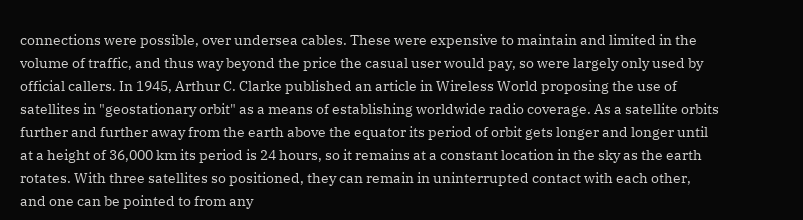connections were possible, over undersea cables. These were expensive to maintain and limited in the volume of traffic, and thus way beyond the price the casual user would pay, so were largely only used by official callers. In 1945, Arthur C. Clarke published an article in Wireless World proposing the use of satellites in "geostationary orbit" as a means of establishing worldwide radio coverage. As a satellite orbits further and further away from the earth above the equator its period of orbit gets longer and longer until at a height of 36,000 km its period is 24 hours, so it remains at a constant location in the sky as the earth rotates. With three satellites so positioned, they can remain in uninterrupted contact with each other, and one can be pointed to from any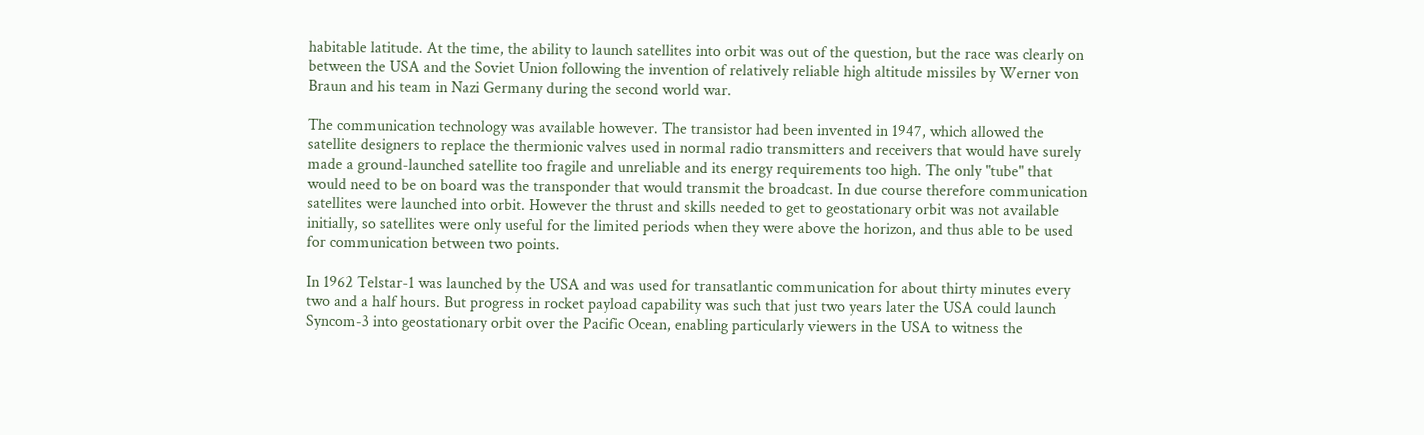habitable latitude. At the time, the ability to launch satellites into orbit was out of the question, but the race was clearly on between the USA and the Soviet Union following the invention of relatively reliable high altitude missiles by Werner von Braun and his team in Nazi Germany during the second world war.

The communication technology was available however. The transistor had been invented in 1947, which allowed the satellite designers to replace the thermionic valves used in normal radio transmitters and receivers that would have surely made a ground-launched satellite too fragile and unreliable and its energy requirements too high. The only "tube" that would need to be on board was the transponder that would transmit the broadcast. In due course therefore communication satellites were launched into orbit. However the thrust and skills needed to get to geostationary orbit was not available initially, so satellites were only useful for the limited periods when they were above the horizon, and thus able to be used for communication between two points.

In 1962 Telstar-1 was launched by the USA and was used for transatlantic communication for about thirty minutes every two and a half hours. But progress in rocket payload capability was such that just two years later the USA could launch Syncom-3 into geostationary orbit over the Pacific Ocean, enabling particularly viewers in the USA to witness the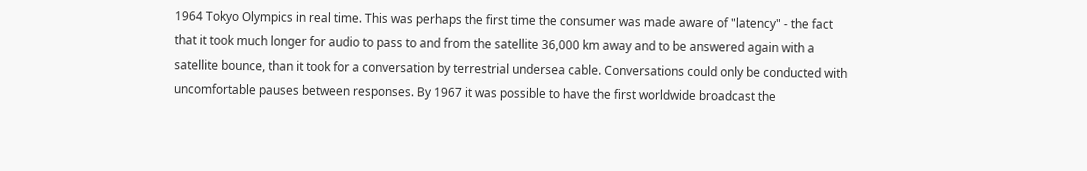1964 Tokyo Olympics in real time. This was perhaps the first time the consumer was made aware of "latency" - the fact that it took much longer for audio to pass to and from the satellite 36,000 km away and to be answered again with a satellite bounce, than it took for a conversation by terrestrial undersea cable. Conversations could only be conducted with uncomfortable pauses between responses. By 1967 it was possible to have the first worldwide broadcast the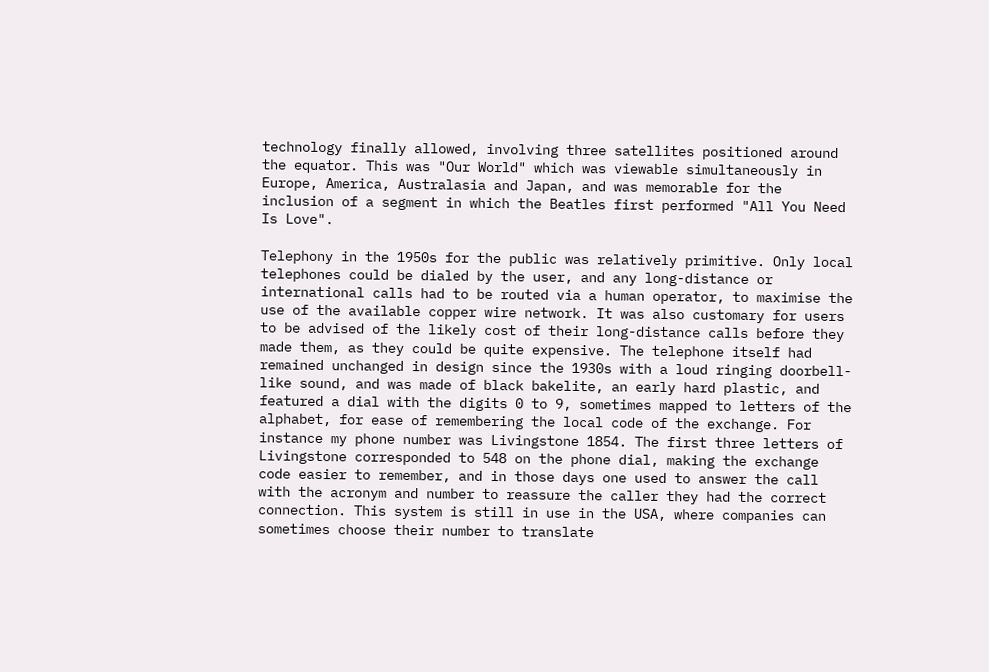technology finally allowed, involving three satellites positioned around the equator. This was "Our World" which was viewable simultaneously in Europe, America, Australasia and Japan, and was memorable for the inclusion of a segment in which the Beatles first performed "All You Need Is Love".

Telephony in the 1950s for the public was relatively primitive. Only local telephones could be dialed by the user, and any long-distance or international calls had to be routed via a human operator, to maximise the use of the available copper wire network. It was also customary for users to be advised of the likely cost of their long-distance calls before they made them, as they could be quite expensive. The telephone itself had remained unchanged in design since the 1930s with a loud ringing doorbell-like sound, and was made of black bakelite, an early hard plastic, and featured a dial with the digits 0 to 9, sometimes mapped to letters of the alphabet, for ease of remembering the local code of the exchange. For instance my phone number was Livingstone 1854. The first three letters of Livingstone corresponded to 548 on the phone dial, making the exchange code easier to remember, and in those days one used to answer the call with the acronym and number to reassure the caller they had the correct connection. This system is still in use in the USA, where companies can sometimes choose their number to translate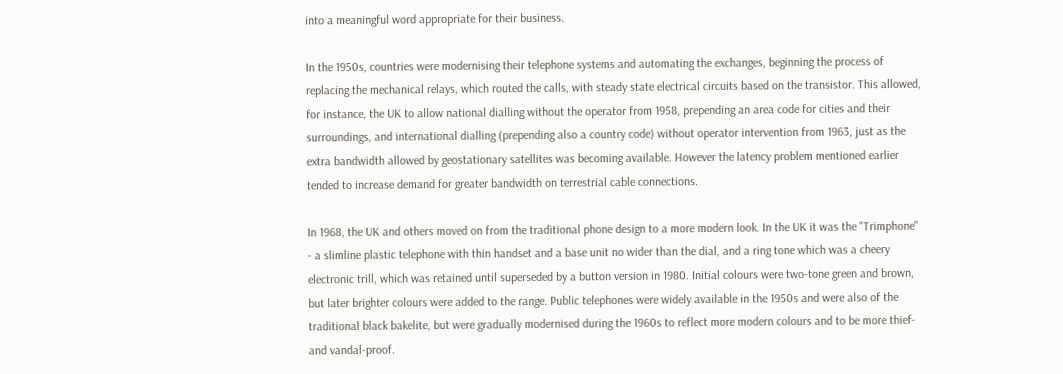into a meaningful word appropriate for their business.

In the 1950s, countries were modernising their telephone systems and automating the exchanges, beginning the process of replacing the mechanical relays, which routed the calls, with steady state electrical circuits based on the transistor. This allowed, for instance, the UK to allow national dialling without the operator from 1958, prepending an area code for cities and their surroundings, and international dialling (prepending also a country code) without operator intervention from 1963, just as the extra bandwidth allowed by geostationary satellites was becoming available. However the latency problem mentioned earlier tended to increase demand for greater bandwidth on terrestrial cable connections.

In 1968, the UK and others moved on from the traditional phone design to a more modern look. In the UK it was the "Trimphone" - a slimline plastic telephone with thin handset and a base unit no wider than the dial, and a ring tone which was a cheery electronic trill, which was retained until superseded by a button version in 1980. Initial colours were two-tone green and brown, but later brighter colours were added to the range. Public telephones were widely available in the 1950s and were also of the traditional black bakelite, but were gradually modernised during the 1960s to reflect more modern colours and to be more thief- and vandal-proof.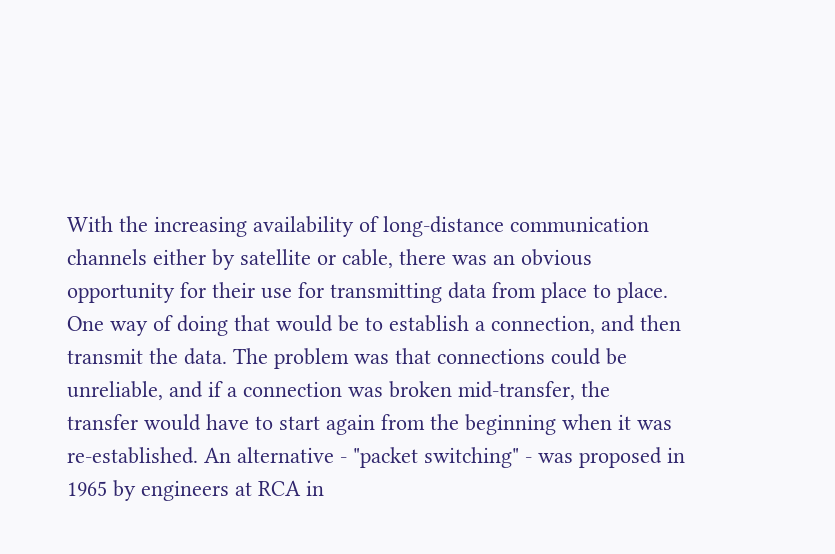With the increasing availability of long-distance communication channels either by satellite or cable, there was an obvious opportunity for their use for transmitting data from place to place. One way of doing that would be to establish a connection, and then transmit the data. The problem was that connections could be unreliable, and if a connection was broken mid-transfer, the transfer would have to start again from the beginning when it was re-established. An alternative - "packet switching" - was proposed in 1965 by engineers at RCA in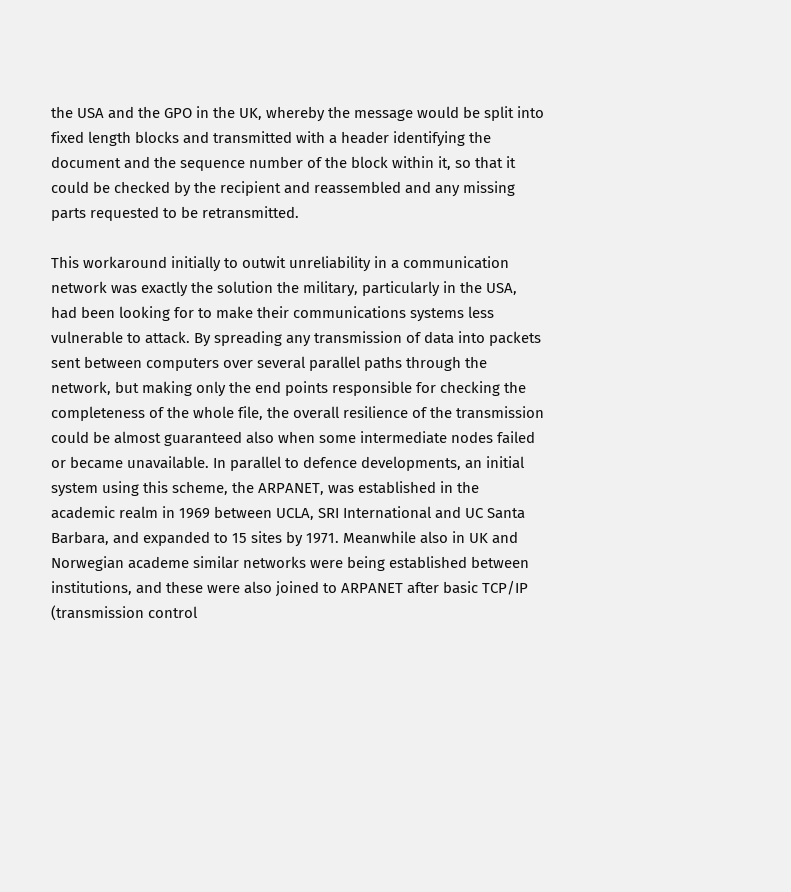the USA and the GPO in the UK, whereby the message would be split into fixed length blocks and transmitted with a header identifying the document and the sequence number of the block within it, so that it could be checked by the recipient and reassembled and any missing parts requested to be retransmitted.

This workaround initially to outwit unreliability in a communication network was exactly the solution the military, particularly in the USA, had been looking for to make their communications systems less vulnerable to attack. By spreading any transmission of data into packets sent between computers over several parallel paths through the network, but making only the end points responsible for checking the completeness of the whole file, the overall resilience of the transmission could be almost guaranteed also when some intermediate nodes failed or became unavailable. In parallel to defence developments, an initial system using this scheme, the ARPANET, was established in the academic realm in 1969 between UCLA, SRI International and UC Santa Barbara, and expanded to 15 sites by 1971. Meanwhile also in UK and Norwegian academe similar networks were being established between institutions, and these were also joined to ARPANET after basic TCP/IP (transmission control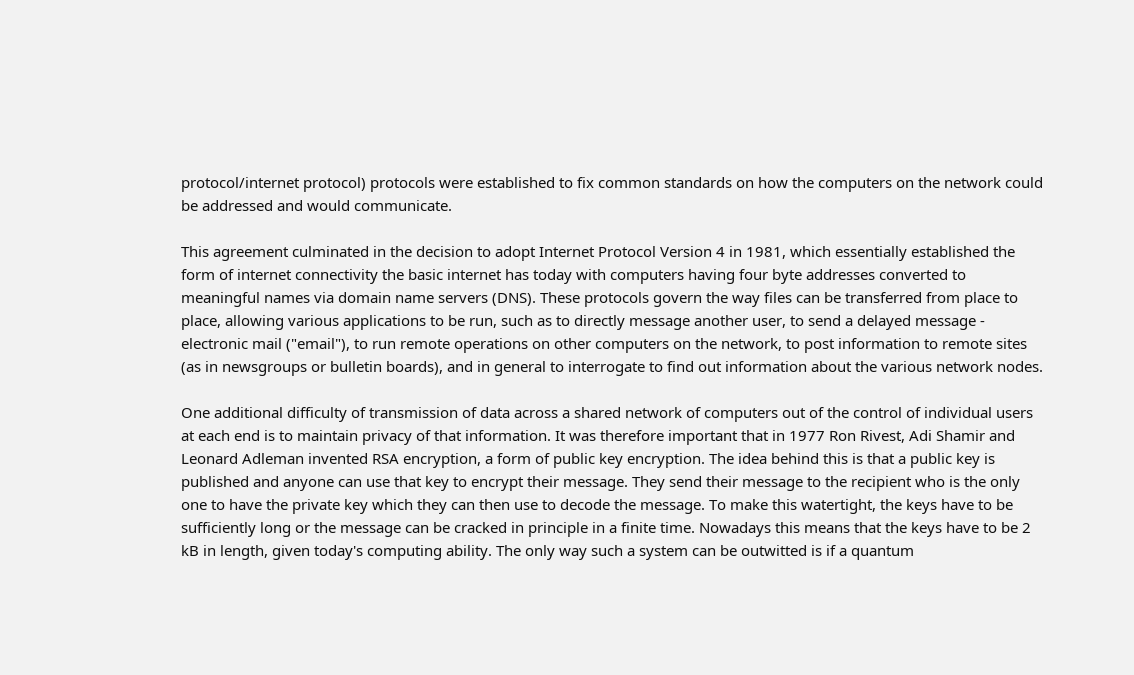protocol/internet protocol) protocols were established to fix common standards on how the computers on the network could be addressed and would communicate.

This agreement culminated in the decision to adopt Internet Protocol Version 4 in 1981, which essentially established the form of internet connectivity the basic internet has today with computers having four byte addresses converted to meaningful names via domain name servers (DNS). These protocols govern the way files can be transferred from place to place, allowing various applications to be run, such as to directly message another user, to send a delayed message - electronic mail ("email"), to run remote operations on other computers on the network, to post information to remote sites (as in newsgroups or bulletin boards), and in general to interrogate to find out information about the various network nodes.

One additional difficulty of transmission of data across a shared network of computers out of the control of individual users at each end is to maintain privacy of that information. It was therefore important that in 1977 Ron Rivest, Adi Shamir and Leonard Adleman invented RSA encryption, a form of public key encryption. The idea behind this is that a public key is published and anyone can use that key to encrypt their message. They send their message to the recipient who is the only one to have the private key which they can then use to decode the message. To make this watertight, the keys have to be sufficiently long or the message can be cracked in principle in a finite time. Nowadays this means that the keys have to be 2 kB in length, given today's computing ability. The only way such a system can be outwitted is if a quantum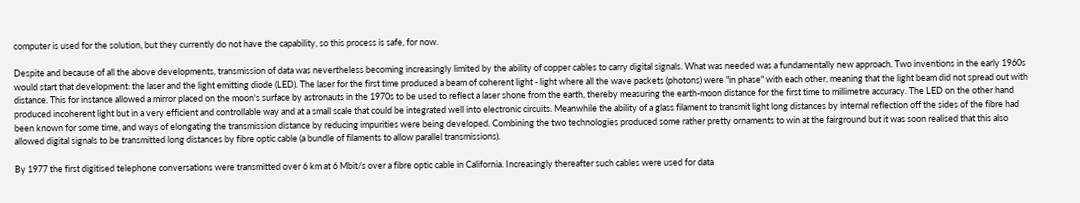computer is used for the solution, but they currently do not have the capability, so this process is safe, for now.

Despite and because of all the above developments, transmission of data was nevertheless becoming increasingly limited by the ability of copper cables to carry digital signals. What was needed was a fundamentally new approach. Two inventions in the early 1960s would start that development: the laser and the light emitting diode (LED). The laser for the first time produced a beam of coherent light - light where all the wave packets (photons) were "in phase" with each other, meaning that the light beam did not spread out with distance. This for instance allowed a mirror placed on the moon's surface by astronauts in the 1970s to be used to reflect a laser shone from the earth, thereby measuring the earth-moon distance for the first time to millimetre accuracy. The LED on the other hand produced incoherent light but in a very efficient and controllable way and at a small scale that could be integrated well into electronic circuits. Meanwhile the ability of a glass filament to transmit light long distances by internal reflection off the sides of the fibre had been known for some time, and ways of elongating the transmission distance by reducing impurities were being developed. Combining the two technologies produced some rather pretty ornaments to win at the fairground but it was soon realised that this also allowed digital signals to be transmitted long distances by fibre optic cable (a bundle of filaments to allow parallel transmissions).

By 1977 the first digitised telephone conversations were transmitted over 6 km at 6 Mbit/s over a fibre optic cable in California. Increasingly thereafter such cables were used for data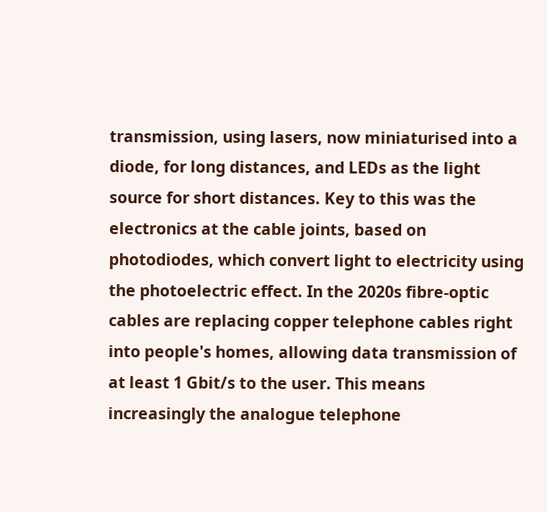transmission, using lasers, now miniaturised into a diode, for long distances, and LEDs as the light source for short distances. Key to this was the electronics at the cable joints, based on photodiodes, which convert light to electricity using the photoelectric effect. In the 2020s fibre-optic cables are replacing copper telephone cables right into people's homes, allowing data transmission of at least 1 Gbit/s to the user. This means increasingly the analogue telephone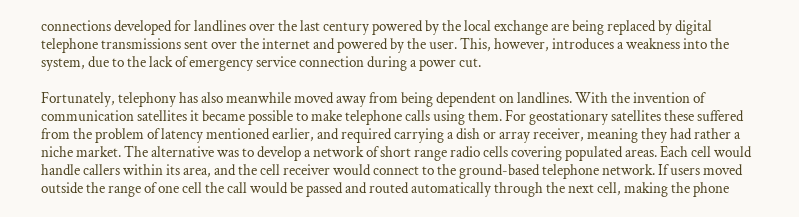connections developed for landlines over the last century powered by the local exchange are being replaced by digital telephone transmissions sent over the internet and powered by the user. This, however, introduces a weakness into the system, due to the lack of emergency service connection during a power cut.

Fortunately, telephony has also meanwhile moved away from being dependent on landlines. With the invention of communication satellites it became possible to make telephone calls using them. For geostationary satellites these suffered from the problem of latency mentioned earlier, and required carrying a dish or array receiver, meaning they had rather a niche market. The alternative was to develop a network of short range radio cells covering populated areas. Each cell would handle callers within its area, and the cell receiver would connect to the ground-based telephone network. If users moved outside the range of one cell the call would be passed and routed automatically through the next cell, making the phone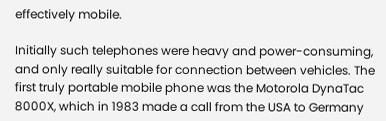effectively mobile.

Initially such telephones were heavy and power-consuming, and only really suitable for connection between vehicles. The first truly portable mobile phone was the Motorola DynaTac 8000X, which in 1983 made a call from the USA to Germany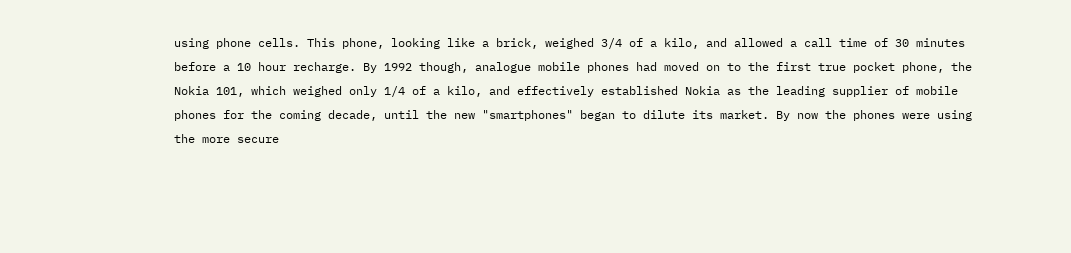using phone cells. This phone, looking like a brick, weighed 3/4 of a kilo, and allowed a call time of 30 minutes before a 10 hour recharge. By 1992 though, analogue mobile phones had moved on to the first true pocket phone, the Nokia 101, which weighed only 1/4 of a kilo, and effectively established Nokia as the leading supplier of mobile phones for the coming decade, until the new "smartphones" began to dilute its market. By now the phones were using the more secure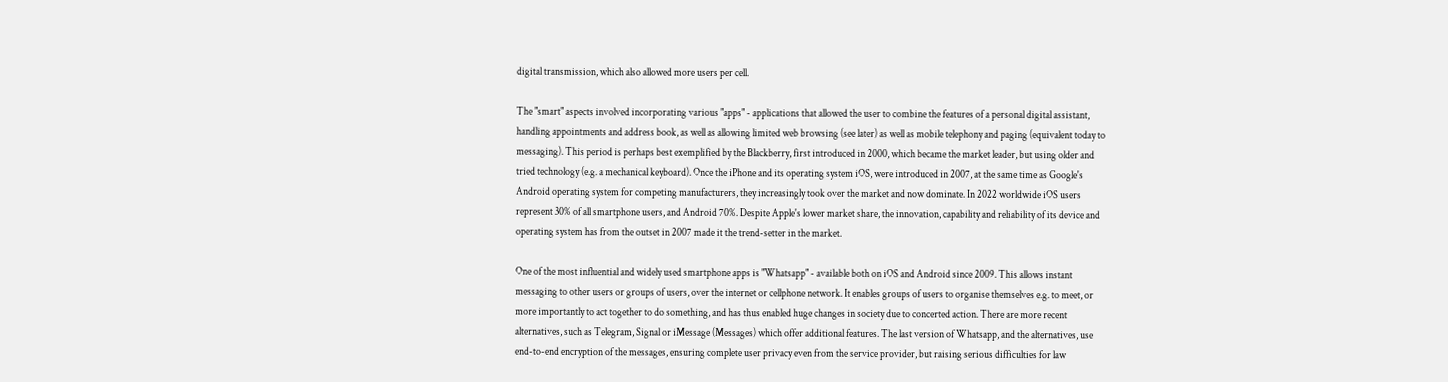digital transmission, which also allowed more users per cell.

The "smart" aspects involved incorporating various "apps" - applications that allowed the user to combine the features of a personal digital assistant, handling appointments and address book, as well as allowing limited web browsing (see later) as well as mobile telephony and paging (equivalent today to messaging). This period is perhaps best exemplified by the Blackberry, first introduced in 2000, which became the market leader, but using older and tried technology (e.g. a mechanical keyboard). Once the iPhone and its operating system iOS, were introduced in 2007, at the same time as Google's Android operating system for competing manufacturers, they increasingly took over the market and now dominate. In 2022 worldwide iOS users represent 30% of all smartphone users, and Android 70%. Despite Apple's lower market share, the innovation, capability and reliability of its device and operating system has from the outset in 2007 made it the trend-setter in the market.

One of the most influential and widely used smartphone apps is "Whatsapp" - available both on iOS and Android since 2009. This allows instant messaging to other users or groups of users, over the internet or cellphone network. It enables groups of users to organise themselves e.g. to meet, or more importantly to act together to do something, and has thus enabled huge changes in society due to concerted action. There are more recent alternatives, such as Telegram, Signal or iMessage (Messages) which offer additional features. The last version of Whatsapp, and the alternatives, use end-to-end encryption of the messages, ensuring complete user privacy even from the service provider, but raising serious difficulties for law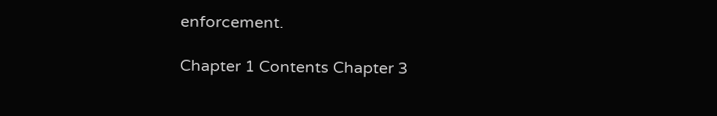enforcement.

Chapter 1 Contents Chapter 3